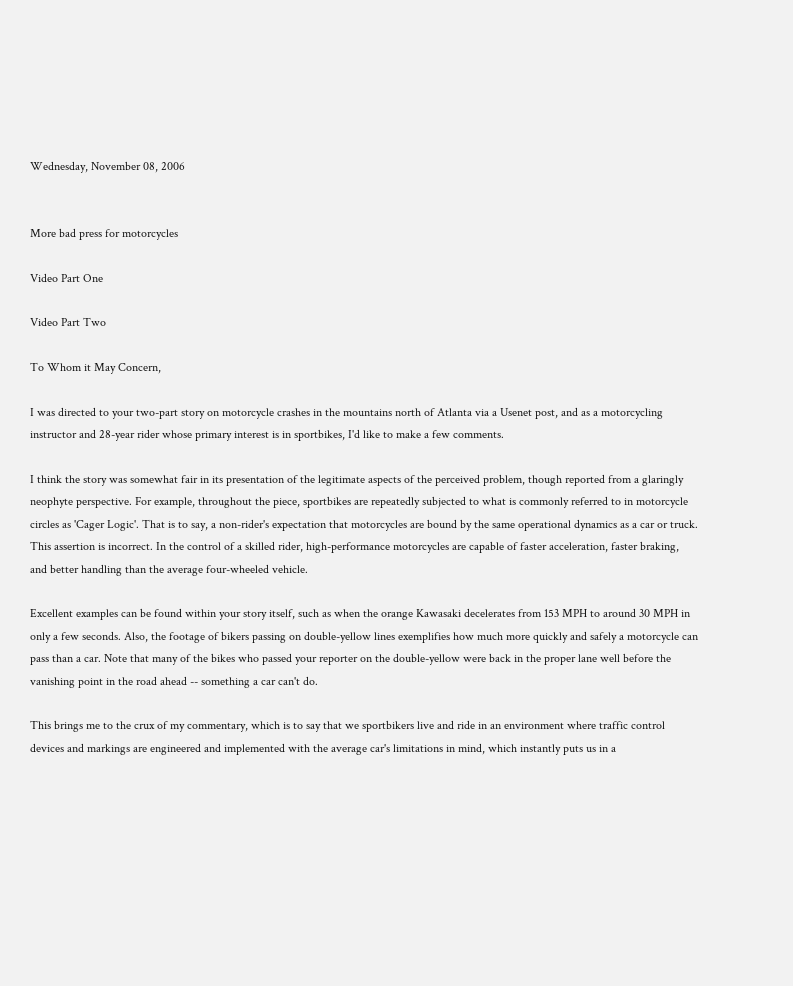Wednesday, November 08, 2006


More bad press for motorcycles

Video Part One

Video Part Two

To Whom it May Concern,

I was directed to your two-part story on motorcycle crashes in the mountains north of Atlanta via a Usenet post, and as a motorcycling instructor and 28-year rider whose primary interest is in sportbikes, I'd like to make a few comments.

I think the story was somewhat fair in its presentation of the legitimate aspects of the perceived problem, though reported from a glaringly neophyte perspective. For example, throughout the piece, sportbikes are repeatedly subjected to what is commonly referred to in motorcycle circles as 'Cager Logic'. That is to say, a non-rider's expectation that motorcycles are bound by the same operational dynamics as a car or truck. This assertion is incorrect. In the control of a skilled rider, high-performance motorcycles are capable of faster acceleration, faster braking, and better handling than the average four-wheeled vehicle.

Excellent examples can be found within your story itself, such as when the orange Kawasaki decelerates from 153 MPH to around 30 MPH in only a few seconds. Also, the footage of bikers passing on double-yellow lines exemplifies how much more quickly and safely a motorcycle can pass than a car. Note that many of the bikes who passed your reporter on the double-yellow were back in the proper lane well before the vanishing point in the road ahead -- something a car can't do.

This brings me to the crux of my commentary, which is to say that we sportbikers live and ride in an environment where traffic control devices and markings are engineered and implemented with the average car's limitations in mind, which instantly puts us in a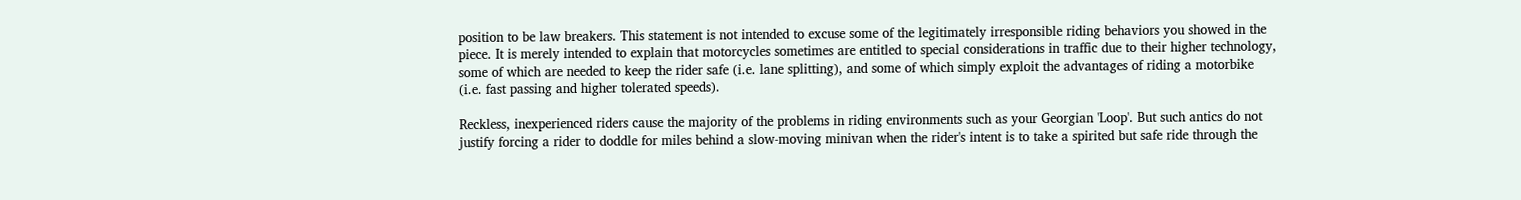position to be law breakers. This statement is not intended to excuse some of the legitimately irresponsible riding behaviors you showed in the piece. It is merely intended to explain that motorcycles sometimes are entitled to special considerations in traffic due to their higher technology, some of which are needed to keep the rider safe (i.e. lane splitting), and some of which simply exploit the advantages of riding a motorbike (i.e. fast passing and higher tolerated speeds).

Reckless, inexperienced riders cause the majority of the problems in riding environments such as your Georgian 'Loop'. But such antics do not justify forcing a rider to doddle for miles behind a slow-moving minivan when the rider's intent is to take a spirited but safe ride through the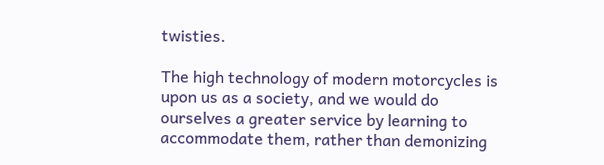twisties.

The high technology of modern motorcycles is upon us as a society, and we would do ourselves a greater service by learning to accommodate them, rather than demonizing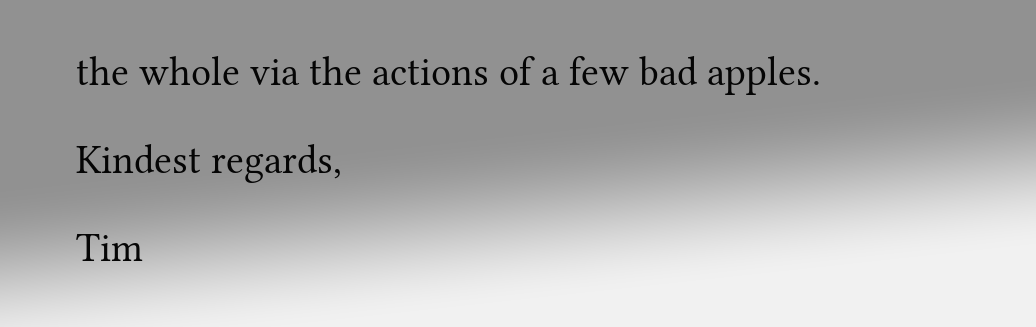the whole via the actions of a few bad apples.

Kindest regards,

Tim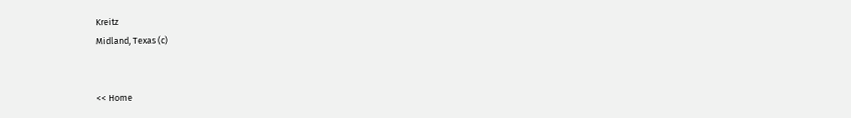Kreitz
Midland, Texas (c)


<< Home